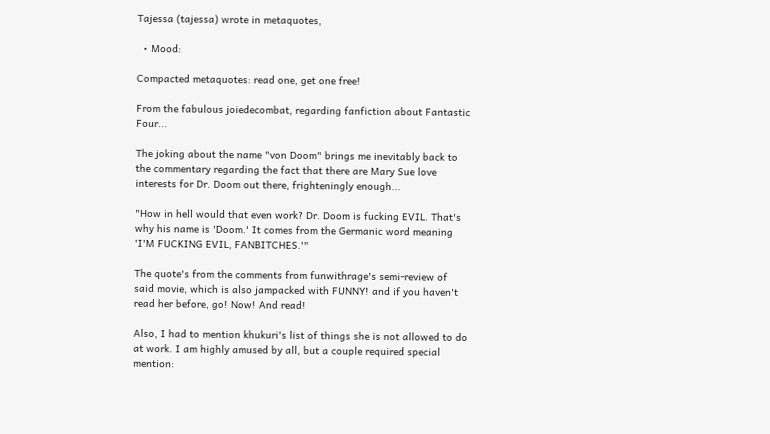Tajessa (tajessa) wrote in metaquotes,

  • Mood:

Compacted metaquotes: read one, get one free!

From the fabulous joiedecombat, regarding fanfiction about Fantastic Four...

The joking about the name "von Doom" brings me inevitably back to the commentary regarding the fact that there are Mary Sue love interests for Dr. Doom out there, frighteningly enough...

"How in hell would that even work? Dr. Doom is fucking EVIL. That's why his name is 'Doom.' It comes from the Germanic word meaning 'I'M FUCKING EVIL, FANBITCHES.'"

The quote's from the comments from funwithrage's semi-review of said movie, which is also jampacked with FUNNY! and if you haven't read her before, go! Now! And read!

Also, I had to mention khukuri's list of things she is not allowed to do at work. I am highly amused by all, but a couple required special mention: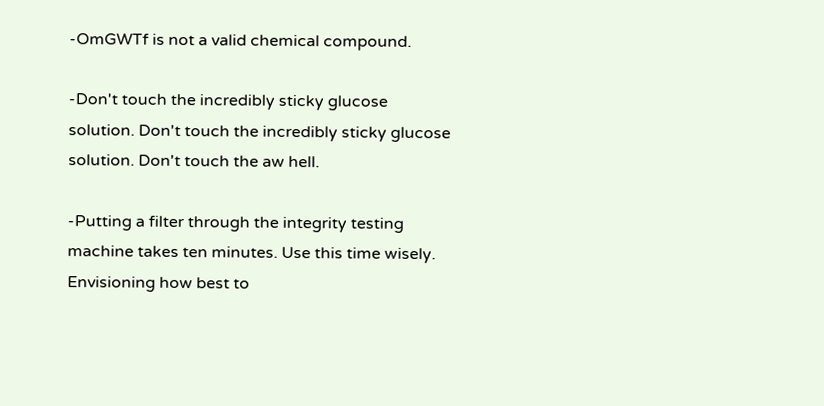-OmGWTf is not a valid chemical compound.

-Don't touch the incredibly sticky glucose solution. Don't touch the incredibly sticky glucose solution. Don't touch the aw hell.

-Putting a filter through the integrity testing machine takes ten minutes. Use this time wisely. Envisioning how best to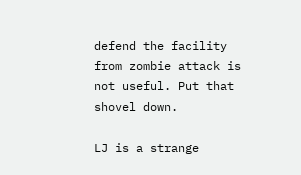defend the facility from zombie attack is not useful. Put that shovel down.

LJ is a strange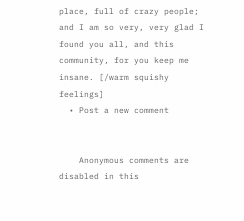place, full of crazy people; and I am so very, very glad I found you all, and this community, for you keep me insane. [/warm squishy feelings]
  • Post a new comment


    Anonymous comments are disabled in this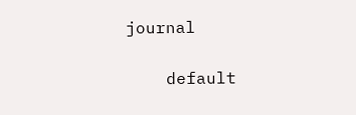journal

    default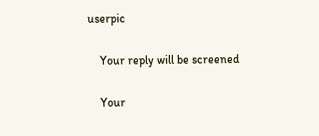userpic

    Your reply will be screened

    Your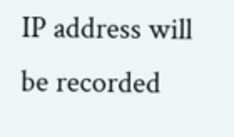IP address will be recorded